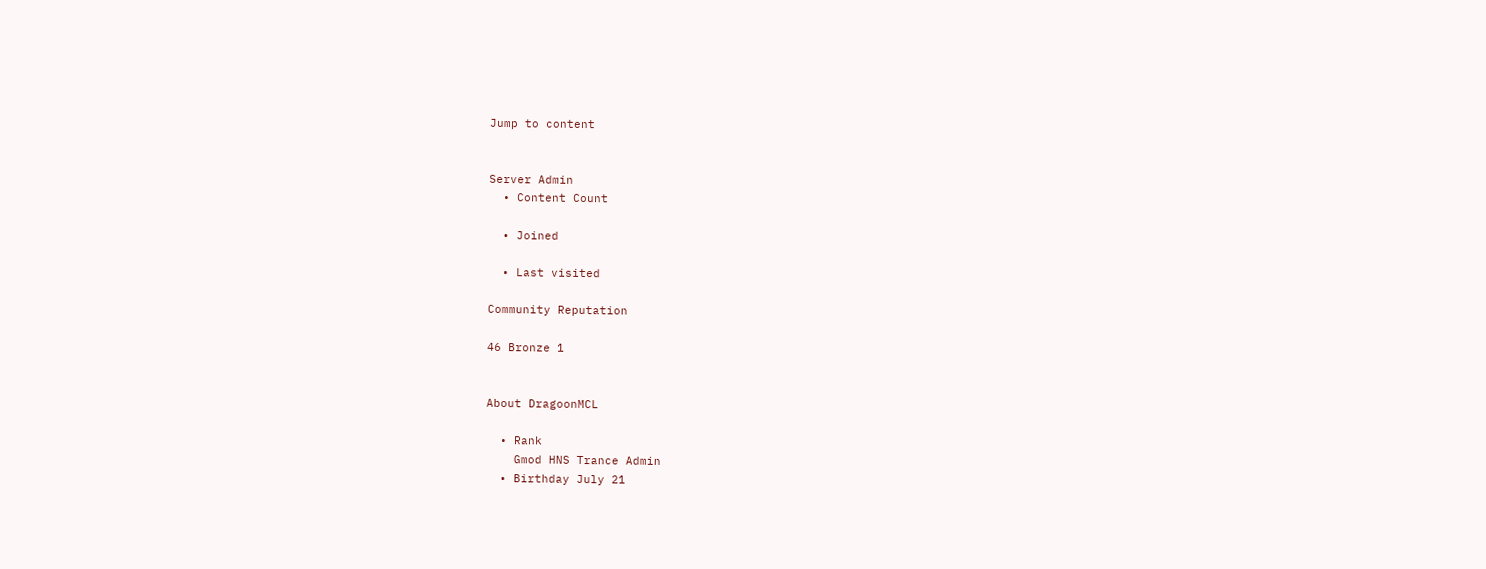Jump to content


Server Admin
  • Content Count

  • Joined

  • Last visited

Community Reputation

46 Bronze 1


About DragoonMCL

  • Rank
    Gmod HNS Trance Admin
  • Birthday July 21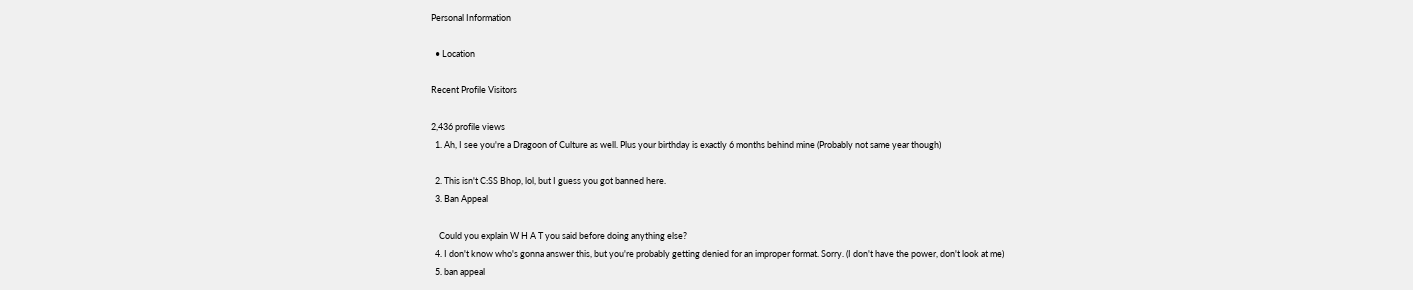Personal Information

  • Location

Recent Profile Visitors

2,436 profile views
  1. Ah, I see you're a Dragoon of Culture as well. Plus your birthday is exactly 6 months behind mine (Probably not same year though)

  2. This isn't C:SS Bhop, lol, but I guess you got banned here.
  3. Ban Appeal

    Could you explain W H A T you said before doing anything else?
  4. I don't know who's gonna answer this, but you're probably getting denied for an improper format. Sorry. (I don't have the power, don't look at me)
  5. ban appeal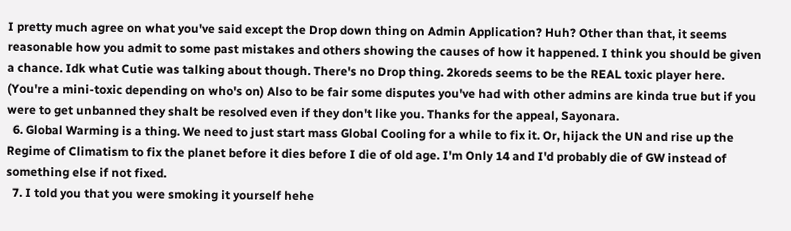I pretty much agree on what you've said except the Drop down thing on Admin Application? Huh? Other than that, it seems reasonable how you admit to some past mistakes and others showing the causes of how it happened. I think you should be given a chance. Idk what Cutie was talking about though. There's no Drop thing. 2koreds seems to be the REAL toxic player here. (You're a mini-toxic depending on who's on) Also to be fair some disputes you've had with other admins are kinda true but if you were to get unbanned they shalt be resolved even if they don't like you. Thanks for the appeal, Sayonara.
  6. Global Warming is a thing. We need to just start mass Global Cooling for a while to fix it. Or, hijack the UN and rise up the Regime of Climatism to fix the planet before it dies before I die of old age. I'm Only 14 and I'd probably die of GW instead of something else if not fixed.
  7. I told you that you were smoking it yourself hehe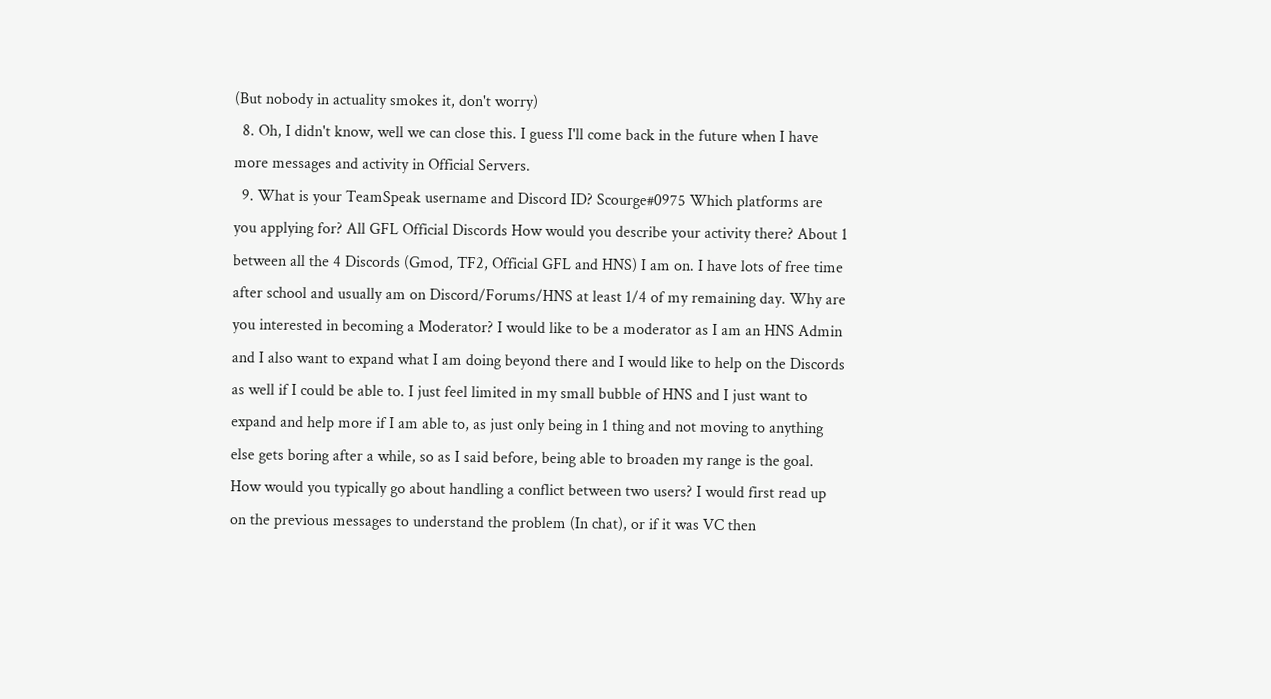(But nobody in actuality smokes it, don't worry)
  8. Oh, I didn't know, well we can close this. I guess I'll come back in the future when I have more messages and activity in Official Servers.
  9. What is your TeamSpeak username and Discord ID? Scourge#0975 Which platforms are you applying for? All GFL Official Discords How would you describe your activity there? About 1 between all the 4 Discords (Gmod, TF2, Official GFL and HNS) I am on. I have lots of free time after school and usually am on Discord/Forums/HNS at least 1/4 of my remaining day. Why are you interested in becoming a Moderator? I would like to be a moderator as I am an HNS Admin and I also want to expand what I am doing beyond there and I would like to help on the Discords as well if I could be able to. I just feel limited in my small bubble of HNS and I just want to expand and help more if I am able to, as just only being in 1 thing and not moving to anything else gets boring after a while, so as I said before, being able to broaden my range is the goal. How would you typically go about handling a conflict between two users? I would first read up on the previous messages to understand the problem (In chat), or if it was VC then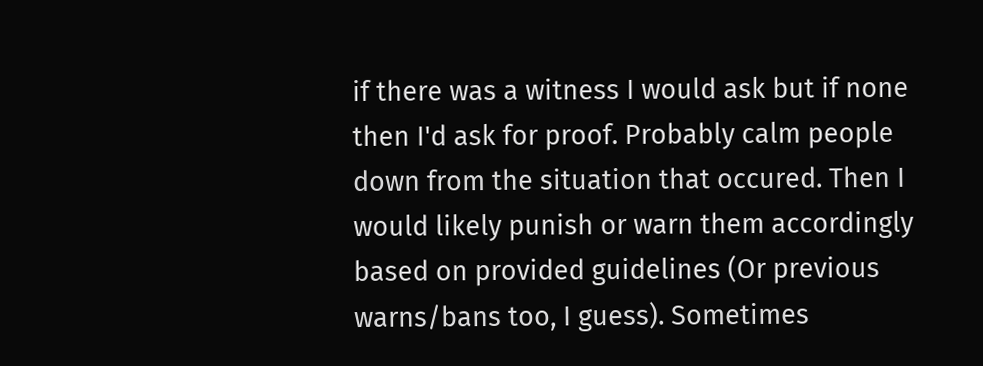if there was a witness I would ask but if none then I'd ask for proof. Probably calm people down from the situation that occured. Then I would likely punish or warn them accordingly based on provided guidelines (Or previous warns/bans too, I guess). Sometimes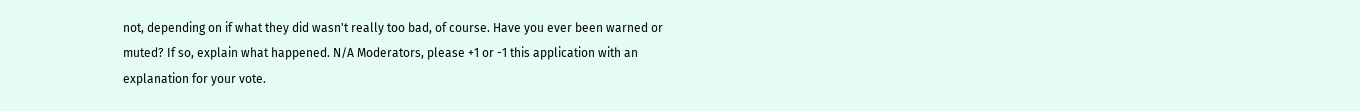not, depending on if what they did wasn't really too bad, of course. Have you ever been warned or muted? If so, explain what happened. N/A Moderators, please +1 or -1 this application with an explanation for your vote.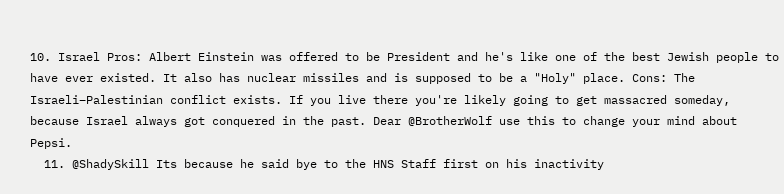10. Israel Pros: Albert Einstein was offered to be President and he's like one of the best Jewish people to have ever existed. It also has nuclear missiles and is supposed to be a "Holy" place. Cons: The Israeli–Palestinian conflict exists. If you live there you're likely going to get massacred someday, because Israel always got conquered in the past. Dear @BrotherWolf use this to change your mind about Pepsi.
  11. @ShadySkill Its because he said bye to the HNS Staff first on his inactivity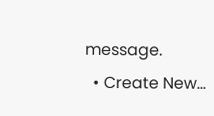message.
  • Create New...